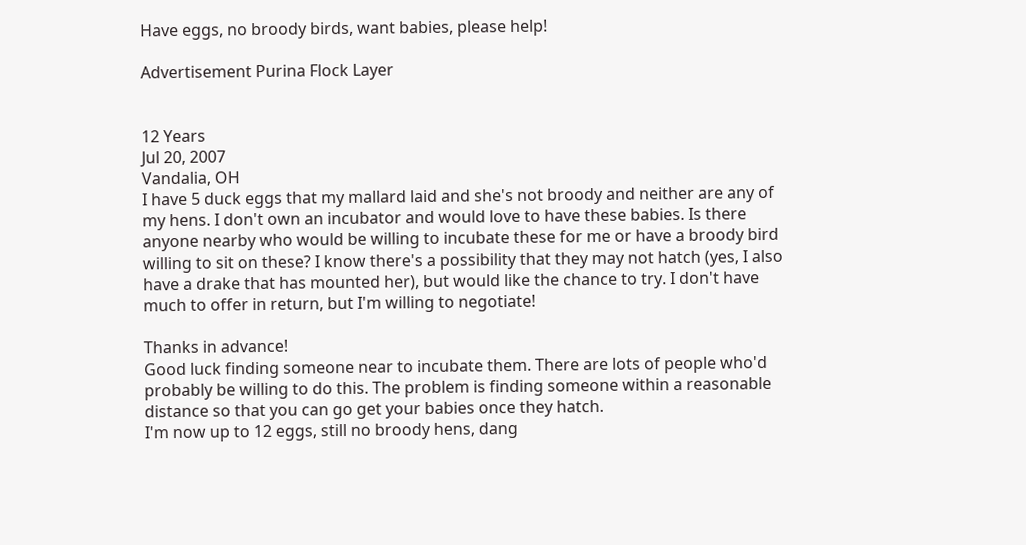Have eggs, no broody birds, want babies, please help!

Advertisement Purina Flock Layer


12 Years
Jul 20, 2007
Vandalia, OH
I have 5 duck eggs that my mallard laid and she's not broody and neither are any of my hens. I don't own an incubator and would love to have these babies. Is there anyone nearby who would be willing to incubate these for me or have a broody bird willing to sit on these? I know there's a possibility that they may not hatch (yes, I also have a drake that has mounted her), but would like the chance to try. I don't have much to offer in return, but I'm willing to negotiate!

Thanks in advance!
Good luck finding someone near to incubate them. There are lots of people who'd probably be willing to do this. The problem is finding someone within a reasonable distance so that you can go get your babies once they hatch.
I'm now up to 12 eggs, still no broody hens, dang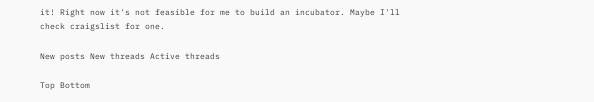it! Right now it's not feasible for me to build an incubator. Maybe I'll check craigslist for one.

New posts New threads Active threads

Top Bottom